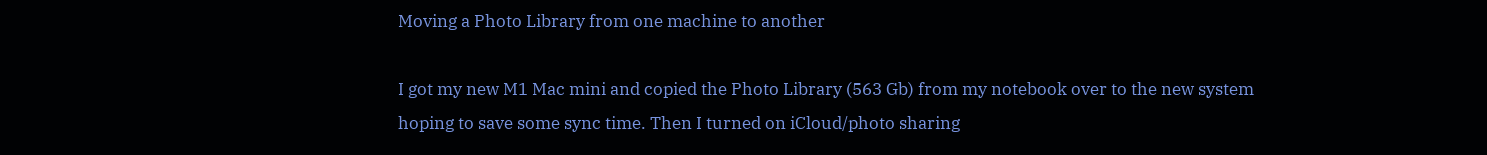Moving a Photo Library from one machine to another

I got my new M1 Mac mini and copied the Photo Library (563 Gb) from my notebook over to the new system hoping to save some sync time. Then I turned on iCloud/photo sharing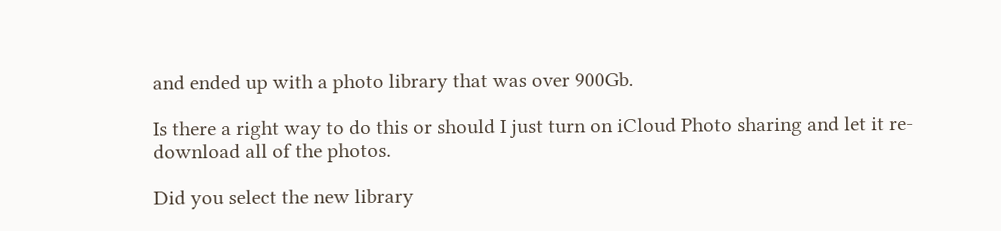and ended up with a photo library that was over 900Gb.

Is there a right way to do this or should I just turn on iCloud Photo sharing and let it re-download all of the photos.

Did you select the new library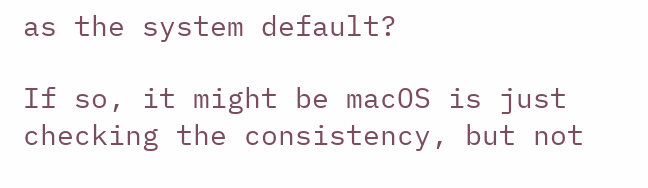as the system default?

If so, it might be macOS is just checking the consistency, but not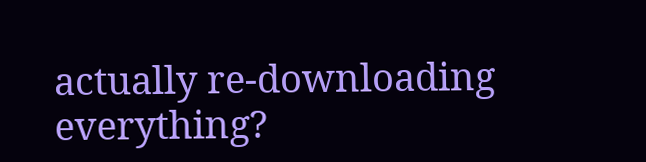actually re-downloading everything?